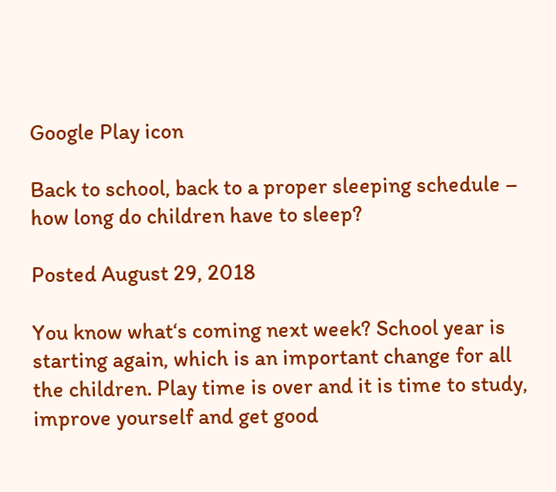Google Play icon

Back to school, back to a proper sleeping schedule – how long do children have to sleep?

Posted August 29, 2018

You know what‘s coming next week? School year is starting again, which is an important change for all the children. Play time is over and it is time to study, improve yourself and get good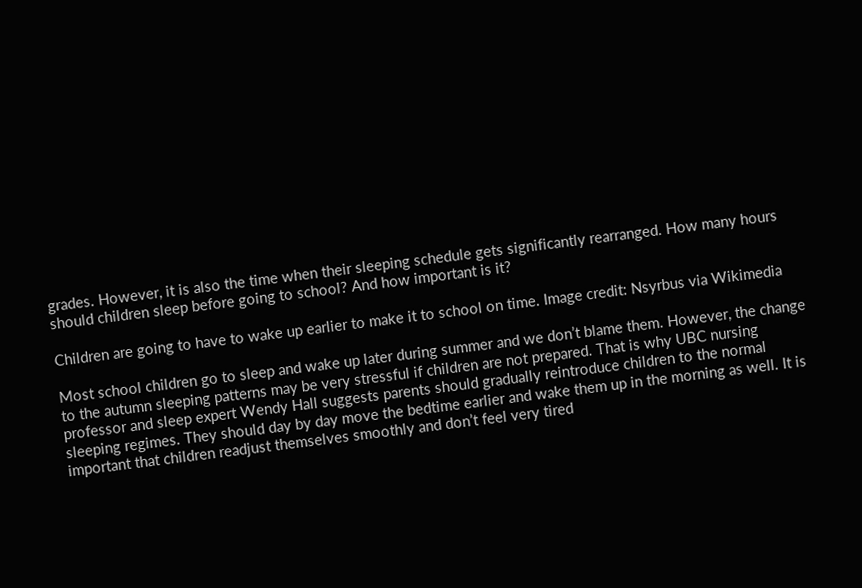grades. However, it is also the time when their sleeping schedule gets significantly rearranged. How many hours should children sleep before going to school? And how important is it?

Children are going to have to wake up earlier to make it to school on time. Image credit: Nsyrbus via Wikimedia

Most school children go to sleep and wake up later during summer and we don’t blame them. However, the change to the autumn sleeping patterns may be very stressful if children are not prepared. That is why UBC nursing professor and sleep expert Wendy Hall suggests parents should gradually reintroduce children to the normal sleeping regimes. They should day by day move the bedtime earlier and wake them up in the morning as well. It is important that children readjust themselves smoothly and don’t feel very tired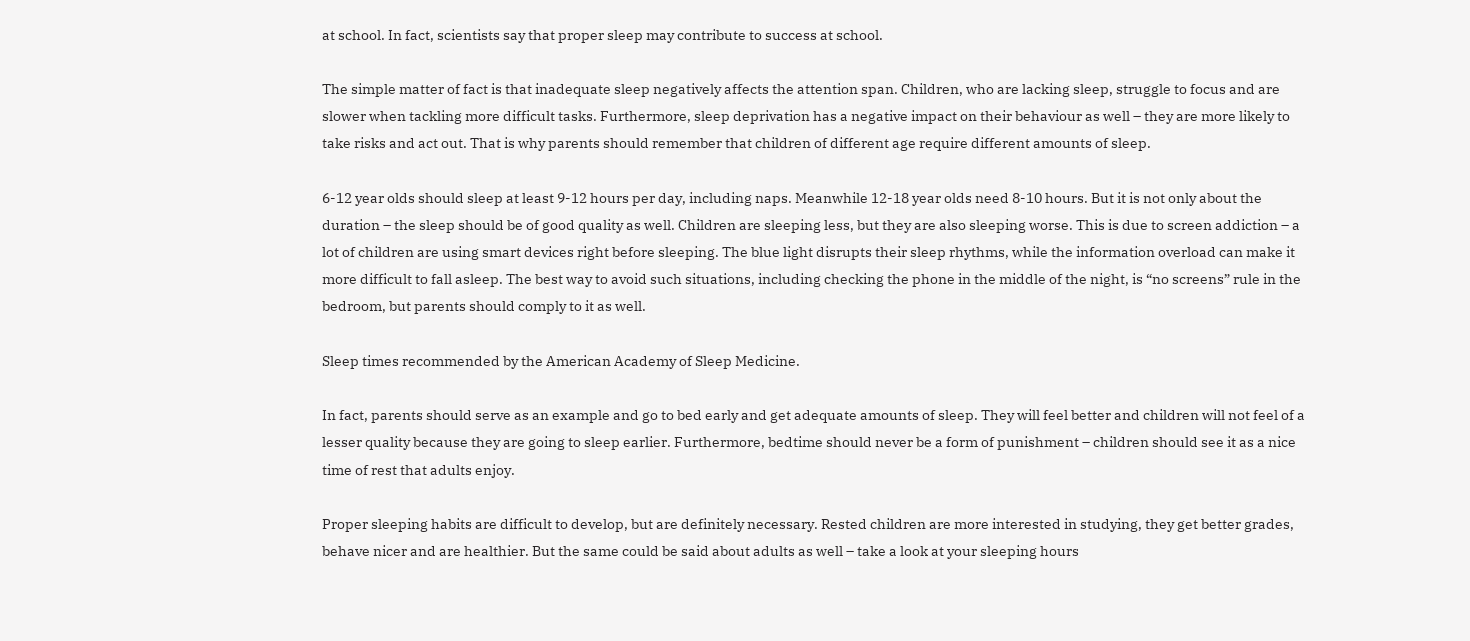at school. In fact, scientists say that proper sleep may contribute to success at school.

The simple matter of fact is that inadequate sleep negatively affects the attention span. Children, who are lacking sleep, struggle to focus and are slower when tackling more difficult tasks. Furthermore, sleep deprivation has a negative impact on their behaviour as well – they are more likely to take risks and act out. That is why parents should remember that children of different age require different amounts of sleep.

6-12 year olds should sleep at least 9-12 hours per day, including naps. Meanwhile 12-18 year olds need 8-10 hours. But it is not only about the duration – the sleep should be of good quality as well. Children are sleeping less, but they are also sleeping worse. This is due to screen addiction – a lot of children are using smart devices right before sleeping. The blue light disrupts their sleep rhythms, while the information overload can make it more difficult to fall asleep. The best way to avoid such situations, including checking the phone in the middle of the night, is “no screens” rule in the bedroom, but parents should comply to it as well.

Sleep times recommended by the American Academy of Sleep Medicine.

In fact, parents should serve as an example and go to bed early and get adequate amounts of sleep. They will feel better and children will not feel of a lesser quality because they are going to sleep earlier. Furthermore, bedtime should never be a form of punishment – children should see it as a nice time of rest that adults enjoy.

Proper sleeping habits are difficult to develop, but are definitely necessary. Rested children are more interested in studying, they get better grades, behave nicer and are healthier. But the same could be said about adults as well – take a look at your sleeping hours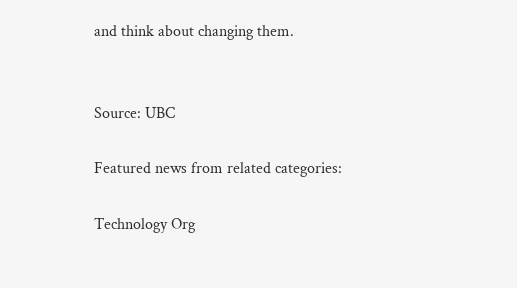and think about changing them.


Source: UBC

Featured news from related categories:

Technology Org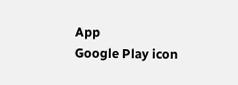App
Google Play icon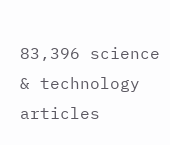83,396 science & technology articles